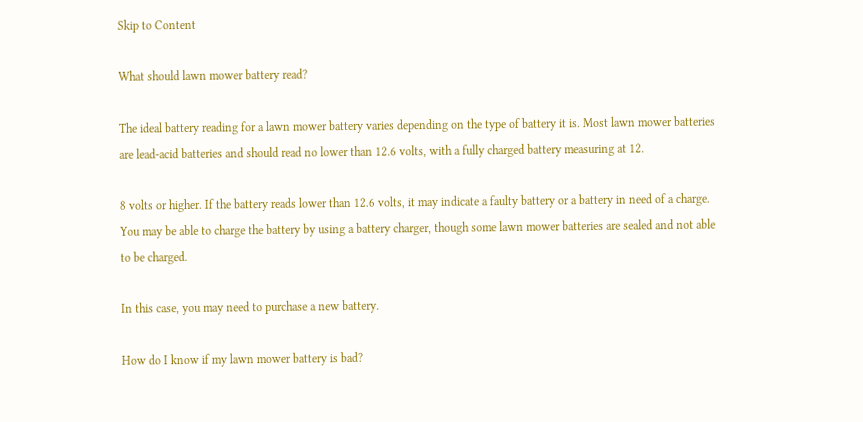Skip to Content

What should lawn mower battery read?

The ideal battery reading for a lawn mower battery varies depending on the type of battery it is. Most lawn mower batteries are lead-acid batteries and should read no lower than 12.6 volts, with a fully charged battery measuring at 12.

8 volts or higher. If the battery reads lower than 12.6 volts, it may indicate a faulty battery or a battery in need of a charge. You may be able to charge the battery by using a battery charger, though some lawn mower batteries are sealed and not able to be charged.

In this case, you may need to purchase a new battery.

How do I know if my lawn mower battery is bad?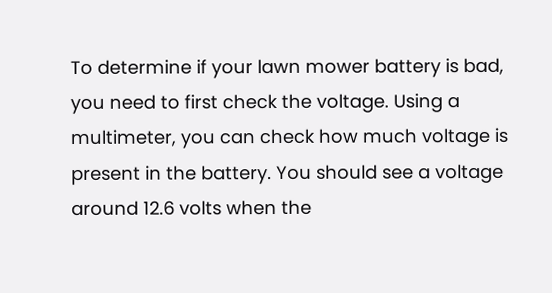To determine if your lawn mower battery is bad, you need to first check the voltage. Using a multimeter, you can check how much voltage is present in the battery. You should see a voltage around 12.6 volts when the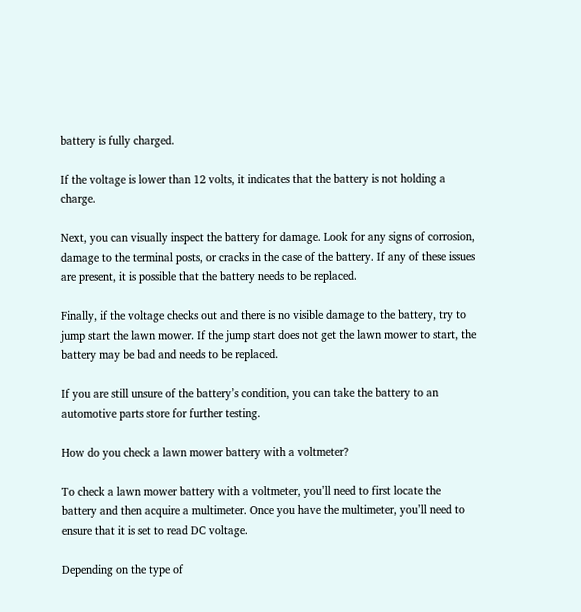battery is fully charged.

If the voltage is lower than 12 volts, it indicates that the battery is not holding a charge.

Next, you can visually inspect the battery for damage. Look for any signs of corrosion, damage to the terminal posts, or cracks in the case of the battery. If any of these issues are present, it is possible that the battery needs to be replaced.

Finally, if the voltage checks out and there is no visible damage to the battery, try to jump start the lawn mower. If the jump start does not get the lawn mower to start, the battery may be bad and needs to be replaced.

If you are still unsure of the battery’s condition, you can take the battery to an automotive parts store for further testing.

How do you check a lawn mower battery with a voltmeter?

To check a lawn mower battery with a voltmeter, you’ll need to first locate the battery and then acquire a multimeter. Once you have the multimeter, you’ll need to ensure that it is set to read DC voltage.

Depending on the type of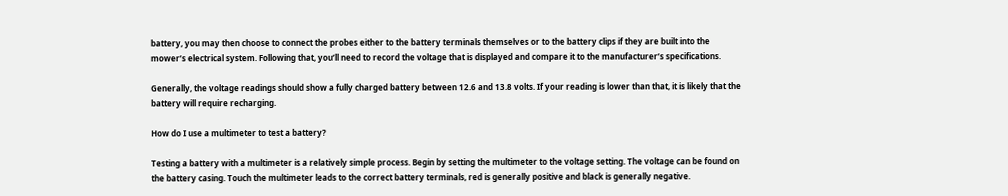battery, you may then choose to connect the probes either to the battery terminals themselves or to the battery clips if they are built into the mower’s electrical system. Following that, you’ll need to record the voltage that is displayed and compare it to the manufacturer’s specifications.

Generally, the voltage readings should show a fully charged battery between 12.6 and 13.8 volts. If your reading is lower than that, it is likely that the battery will require recharging.

How do I use a multimeter to test a battery?

Testing a battery with a multimeter is a relatively simple process. Begin by setting the multimeter to the voltage setting. The voltage can be found on the battery casing. Touch the multimeter leads to the correct battery terminals, red is generally positive and black is generally negative.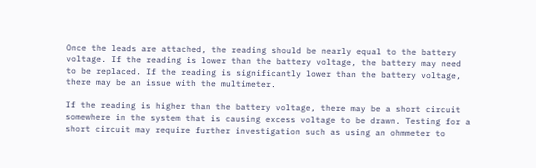Once the leads are attached, the reading should be nearly equal to the battery voltage. If the reading is lower than the battery voltage, the battery may need to be replaced. If the reading is significantly lower than the battery voltage, there may be an issue with the multimeter.

If the reading is higher than the battery voltage, there may be a short circuit somewhere in the system that is causing excess voltage to be drawn. Testing for a short circuit may require further investigation such as using an ohmmeter to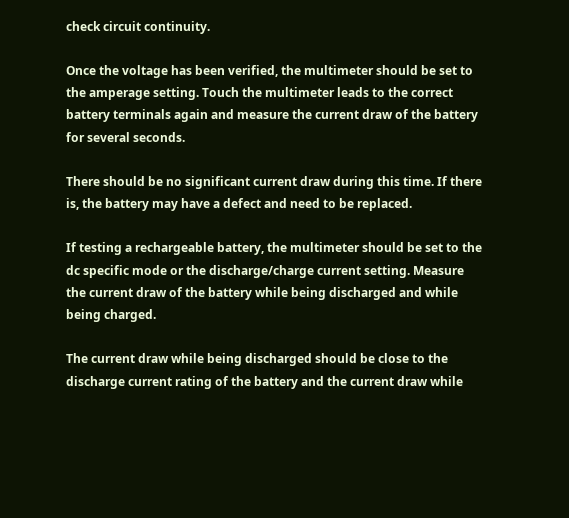check circuit continuity.

Once the voltage has been verified, the multimeter should be set to the amperage setting. Touch the multimeter leads to the correct battery terminals again and measure the current draw of the battery for several seconds.

There should be no significant current draw during this time. If there is, the battery may have a defect and need to be replaced.

If testing a rechargeable battery, the multimeter should be set to the dc specific mode or the discharge/charge current setting. Measure the current draw of the battery while being discharged and while being charged.

The current draw while being discharged should be close to the discharge current rating of the battery and the current draw while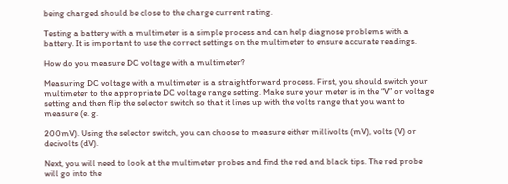being charged should be close to the charge current rating.

Testing a battery with a multimeter is a simple process and can help diagnose problems with a battery. It is important to use the correct settings on the multimeter to ensure accurate readings.

How do you measure DC voltage with a multimeter?

Measuring DC voltage with a multimeter is a straightforward process. First, you should switch your multimeter to the appropriate DC voltage range setting. Make sure your meter is in the “V” or voltage setting and then flip the selector switch so that it lines up with the volts range that you want to measure (e. g.

200mV). Using the selector switch, you can choose to measure either millivolts (mV), volts (V) or decivolts (dV).

Next, you will need to look at the multimeter probes and find the red and black tips. The red probe will go into the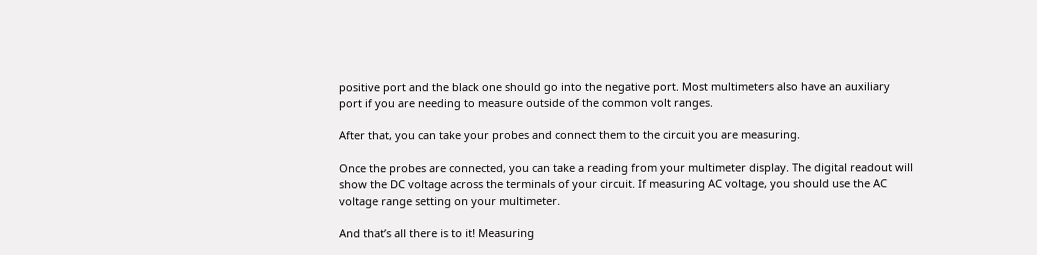positive port and the black one should go into the negative port. Most multimeters also have an auxiliary port if you are needing to measure outside of the common volt ranges.

After that, you can take your probes and connect them to the circuit you are measuring.

Once the probes are connected, you can take a reading from your multimeter display. The digital readout will show the DC voltage across the terminals of your circuit. If measuring AC voltage, you should use the AC voltage range setting on your multimeter.

And that’s all there is to it! Measuring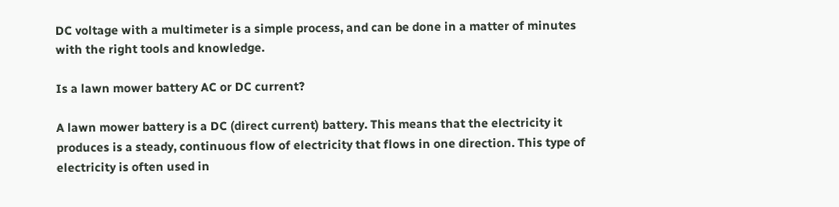DC voltage with a multimeter is a simple process, and can be done in a matter of minutes with the right tools and knowledge.

Is a lawn mower battery AC or DC current?

A lawn mower battery is a DC (direct current) battery. This means that the electricity it produces is a steady, continuous flow of electricity that flows in one direction. This type of electricity is often used in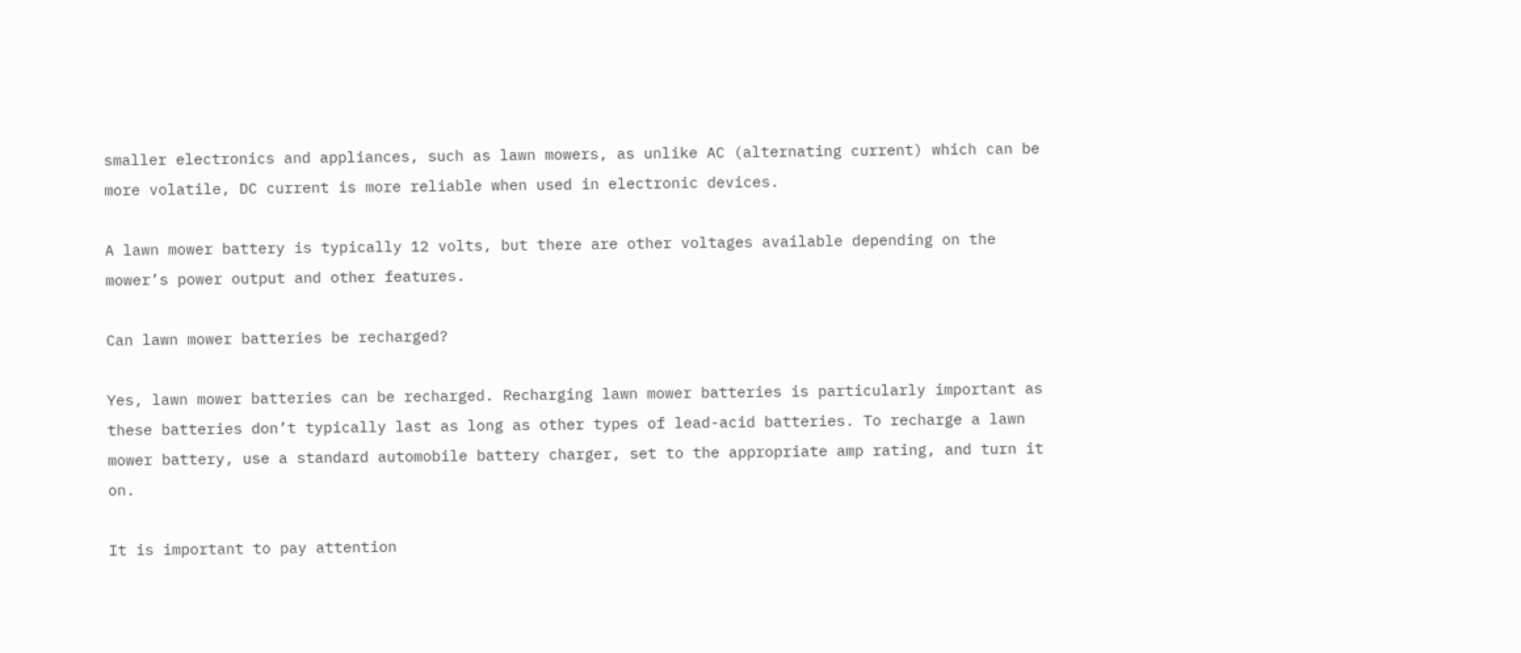smaller electronics and appliances, such as lawn mowers, as unlike AC (alternating current) which can be more volatile, DC current is more reliable when used in electronic devices.

A lawn mower battery is typically 12 volts, but there are other voltages available depending on the mower’s power output and other features.

Can lawn mower batteries be recharged?

Yes, lawn mower batteries can be recharged. Recharging lawn mower batteries is particularly important as these batteries don’t typically last as long as other types of lead-acid batteries. To recharge a lawn mower battery, use a standard automobile battery charger, set to the appropriate amp rating, and turn it on.

It is important to pay attention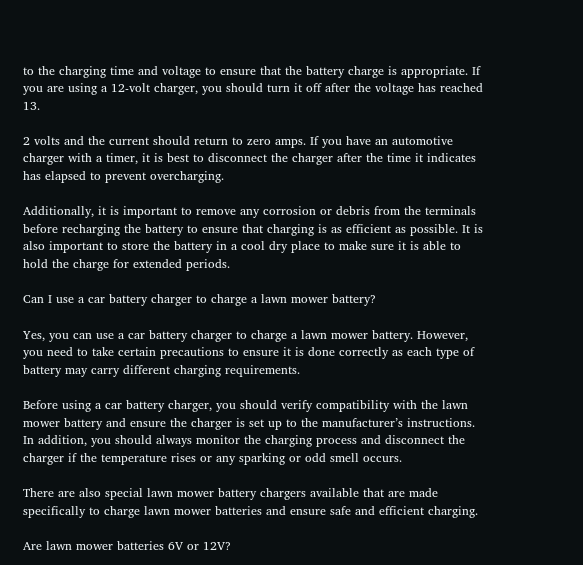to the charging time and voltage to ensure that the battery charge is appropriate. If you are using a 12-volt charger, you should turn it off after the voltage has reached 13.

2 volts and the current should return to zero amps. If you have an automotive charger with a timer, it is best to disconnect the charger after the time it indicates has elapsed to prevent overcharging.

Additionally, it is important to remove any corrosion or debris from the terminals before recharging the battery to ensure that charging is as efficient as possible. It is also important to store the battery in a cool dry place to make sure it is able to hold the charge for extended periods.

Can I use a car battery charger to charge a lawn mower battery?

Yes, you can use a car battery charger to charge a lawn mower battery. However, you need to take certain precautions to ensure it is done correctly as each type of battery may carry different charging requirements.

Before using a car battery charger, you should verify compatibility with the lawn mower battery and ensure the charger is set up to the manufacturer’s instructions. In addition, you should always monitor the charging process and disconnect the charger if the temperature rises or any sparking or odd smell occurs.

There are also special lawn mower battery chargers available that are made specifically to charge lawn mower batteries and ensure safe and efficient charging.

Are lawn mower batteries 6V or 12V?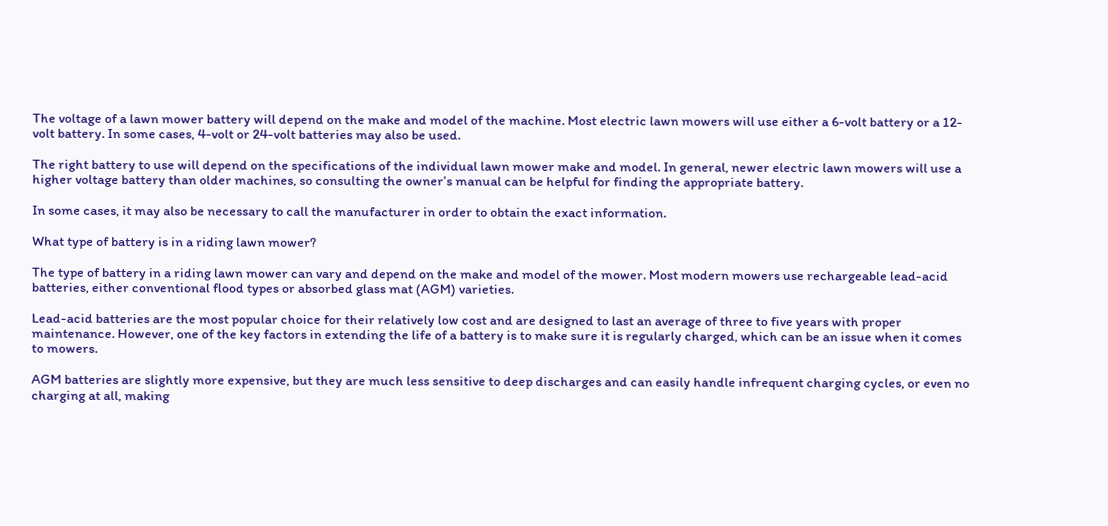The voltage of a lawn mower battery will depend on the make and model of the machine. Most electric lawn mowers will use either a 6-volt battery or a 12-volt battery. In some cases, 4-volt or 24-volt batteries may also be used.

The right battery to use will depend on the specifications of the individual lawn mower make and model. In general, newer electric lawn mowers will use a higher voltage battery than older machines, so consulting the owner’s manual can be helpful for finding the appropriate battery.

In some cases, it may also be necessary to call the manufacturer in order to obtain the exact information.

What type of battery is in a riding lawn mower?

The type of battery in a riding lawn mower can vary and depend on the make and model of the mower. Most modern mowers use rechargeable lead-acid batteries, either conventional flood types or absorbed glass mat (AGM) varieties.

Lead-acid batteries are the most popular choice for their relatively low cost and are designed to last an average of three to five years with proper maintenance. However, one of the key factors in extending the life of a battery is to make sure it is regularly charged, which can be an issue when it comes to mowers.

AGM batteries are slightly more expensive, but they are much less sensitive to deep discharges and can easily handle infrequent charging cycles, or even no charging at all, making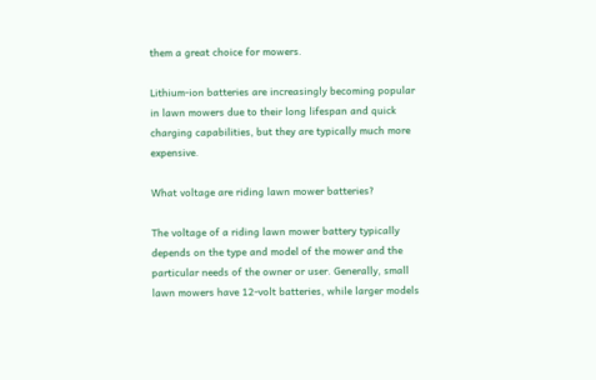them a great choice for mowers.

Lithium-ion batteries are increasingly becoming popular in lawn mowers due to their long lifespan and quick charging capabilities, but they are typically much more expensive.

What voltage are riding lawn mower batteries?

The voltage of a riding lawn mower battery typically depends on the type and model of the mower and the particular needs of the owner or user. Generally, small lawn mowers have 12-volt batteries, while larger models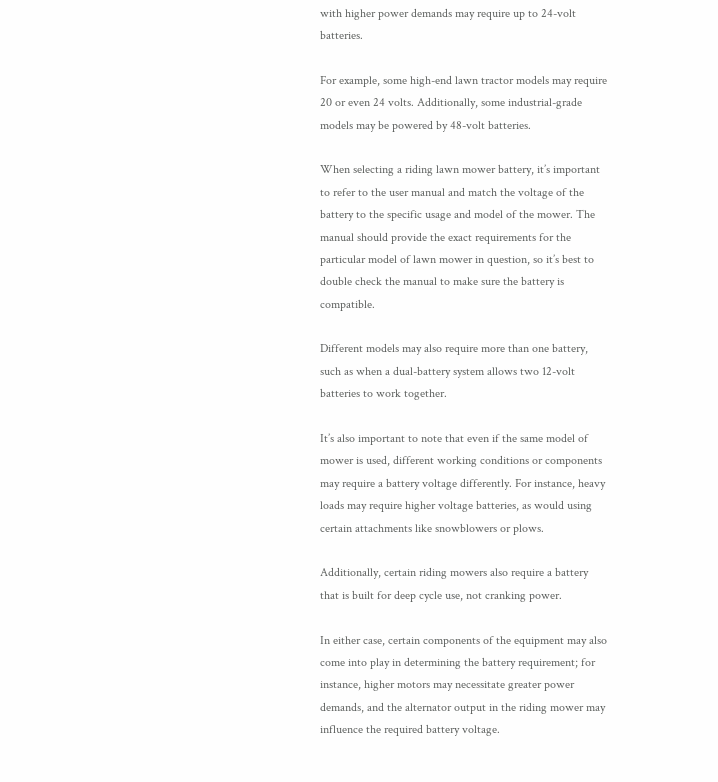with higher power demands may require up to 24-volt batteries.

For example, some high-end lawn tractor models may require 20 or even 24 volts. Additionally, some industrial-grade models may be powered by 48-volt batteries.

When selecting a riding lawn mower battery, it’s important to refer to the user manual and match the voltage of the battery to the specific usage and model of the mower. The manual should provide the exact requirements for the particular model of lawn mower in question, so it’s best to double check the manual to make sure the battery is compatible.

Different models may also require more than one battery, such as when a dual-battery system allows two 12-volt batteries to work together.

It’s also important to note that even if the same model of mower is used, different working conditions or components may require a battery voltage differently. For instance, heavy loads may require higher voltage batteries, as would using certain attachments like snowblowers or plows.

Additionally, certain riding mowers also require a battery that is built for deep cycle use, not cranking power.

In either case, certain components of the equipment may also come into play in determining the battery requirement; for instance, higher motors may necessitate greater power demands, and the alternator output in the riding mower may influence the required battery voltage.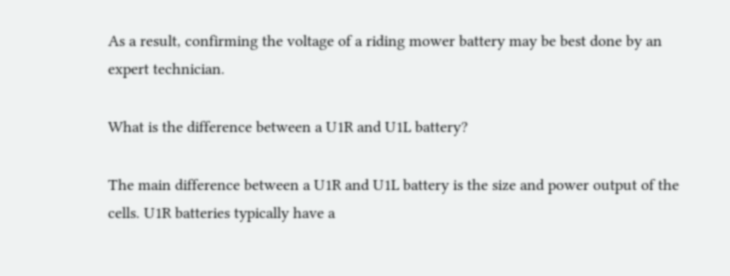As a result, confirming the voltage of a riding mower battery may be best done by an expert technician.

What is the difference between a U1R and U1L battery?

The main difference between a U1R and U1L battery is the size and power output of the cells. U1R batteries typically have a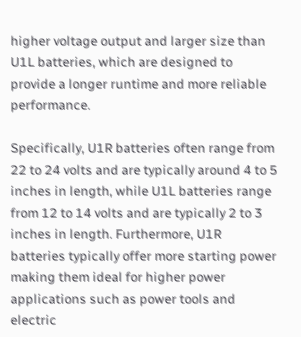higher voltage output and larger size than U1L batteries, which are designed to provide a longer runtime and more reliable performance.

Specifically, U1R batteries often range from 22 to 24 volts and are typically around 4 to 5 inches in length, while U1L batteries range from 12 to 14 volts and are typically 2 to 3 inches in length. Furthermore, U1R batteries typically offer more starting power making them ideal for higher power applications such as power tools and electric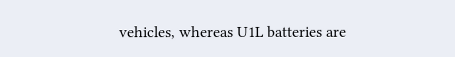vehicles, whereas U1L batteries are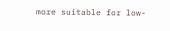more suitable for low-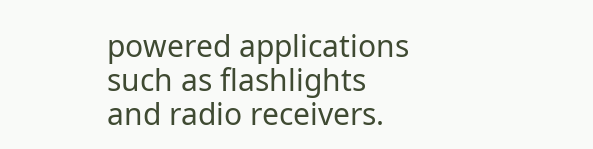powered applications such as flashlights and radio receivers.